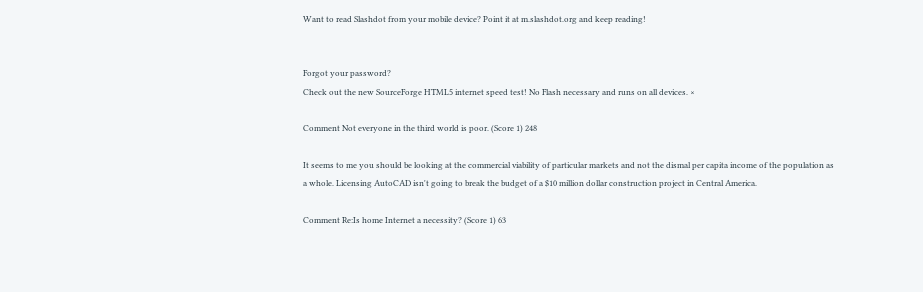Want to read Slashdot from your mobile device? Point it at m.slashdot.org and keep reading!


Forgot your password?
Check out the new SourceForge HTML5 internet speed test! No Flash necessary and runs on all devices. ×

Comment Not everyone in the third world is poor. (Score 1) 248

It seems to me you should be looking at the commercial viability of particular markets and not the dismal per capita income of the population as a whole. Licensing AutoCAD isn't going to break the budget of a $10 million dollar construction project in Central America.

Comment Re:Is home Internet a necessity? (Score 1) 63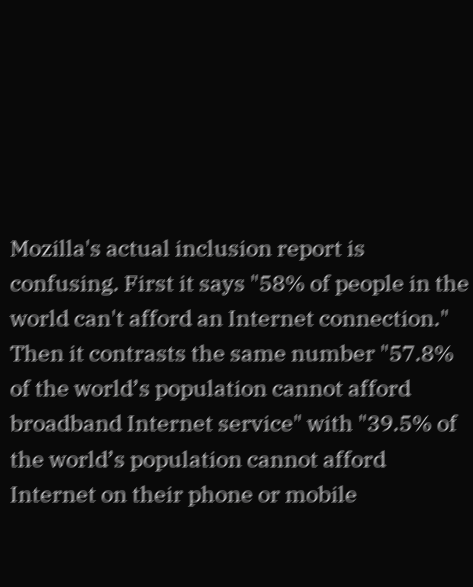Mozilla's actual inclusion report is confusing. First it says "58% of people in the world can't afford an Internet connection." Then it contrasts the same number "57.8% of the world’s population cannot afford broadband Internet service" with "39.5% of the world’s population cannot afford Internet on their phone or mobile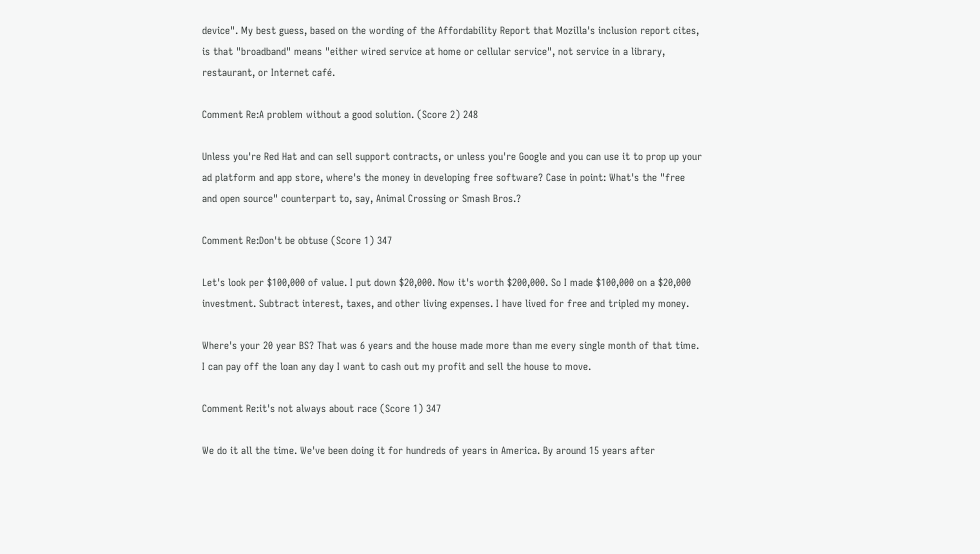device". My best guess, based on the wording of the Affordability Report that Mozilla's inclusion report cites, is that "broadband" means "either wired service at home or cellular service", not service in a library, restaurant, or Internet café.

Comment Re:A problem without a good solution. (Score 2) 248

Unless you're Red Hat and can sell support contracts, or unless you're Google and you can use it to prop up your ad platform and app store, where's the money in developing free software? Case in point: What's the "free and open source" counterpart to, say, Animal Crossing or Smash Bros.?

Comment Re:Don't be obtuse (Score 1) 347

Let's look per $100,000 of value. I put down $20,000. Now it's worth $200,000. So I made $100,000 on a $20,000 investment. Subtract interest, taxes, and other living expenses. I have lived for free and tripled my money.

Where's your 20 year BS? That was 6 years and the house made more than me every single month of that time. I can pay off the loan any day I want to cash out my profit and sell the house to move.

Comment Re:it's not always about race (Score 1) 347

We do it all the time. We've been doing it for hundreds of years in America. By around 15 years after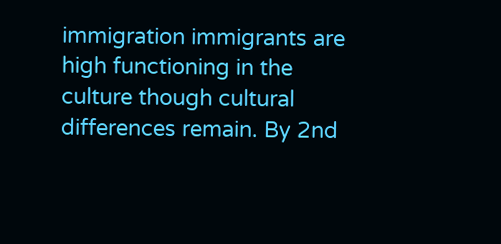immigration immigrants are high functioning in the culture though cultural differences remain. By 2nd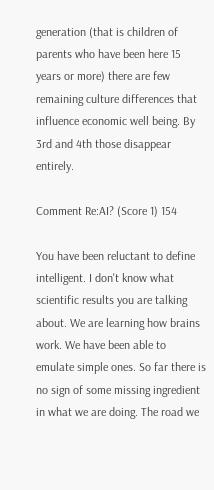generation (that is children of parents who have been here 15 years or more) there are few remaining culture differences that influence economic well being. By 3rd and 4th those disappear entirely.

Comment Re:AI? (Score 1) 154

You have been reluctant to define intelligent. I don't know what scientific results you are talking about. We are learning how brains work. We have been able to emulate simple ones. So far there is no sign of some missing ingredient in what we are doing. The road we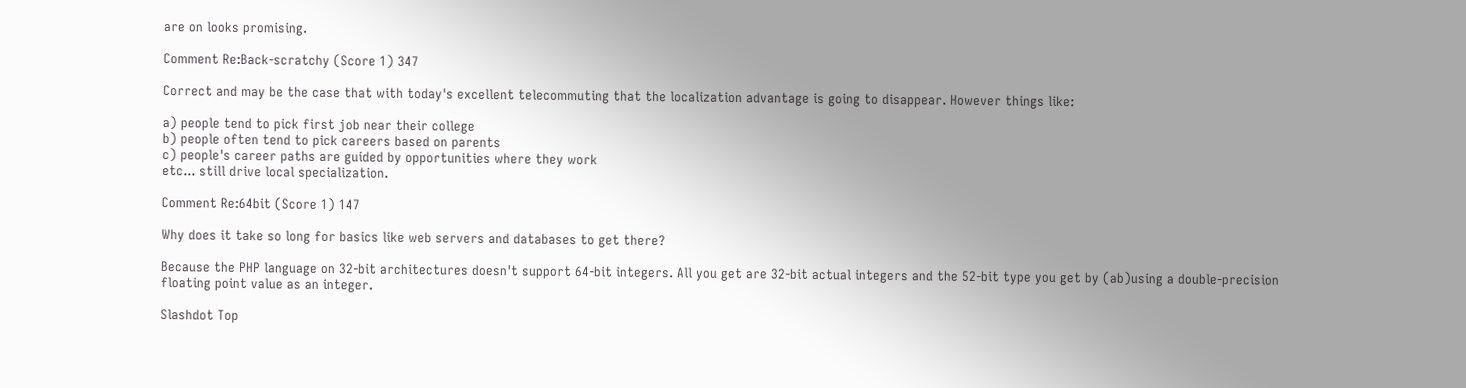are on looks promising.

Comment Re:Back-scratchy (Score 1) 347

Correct and may be the case that with today's excellent telecommuting that the localization advantage is going to disappear. However things like:

a) people tend to pick first job near their college
b) people often tend to pick careers based on parents
c) people's career paths are guided by opportunities where they work
etc... still drive local specialization.

Comment Re:64bit (Score 1) 147

Why does it take so long for basics like web servers and databases to get there?

Because the PHP language on 32-bit architectures doesn't support 64-bit integers. All you get are 32-bit actual integers and the 52-bit type you get by (ab)using a double-precision floating point value as an integer.

Slashdot Top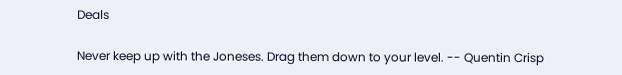Deals

Never keep up with the Joneses. Drag them down to your level. -- Quentin Crisp